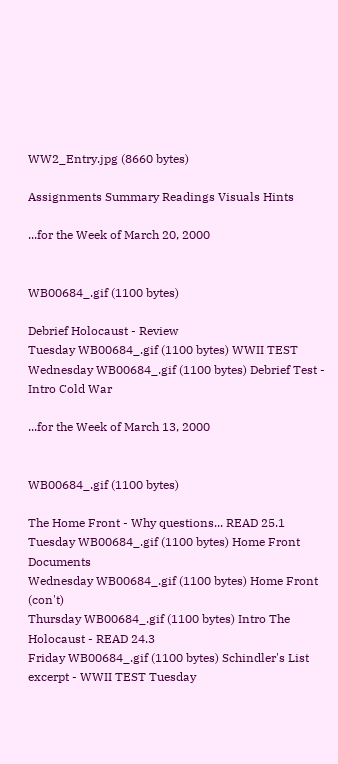WW2_Entry.jpg (8660 bytes)

Assignments Summary Readings Visuals Hints

...for the Week of March 20, 2000


WB00684_.gif (1100 bytes)

Debrief Holocaust - Review
Tuesday WB00684_.gif (1100 bytes) WWII TEST
Wednesday WB00684_.gif (1100 bytes) Debrief Test - Intro Cold War

...for the Week of March 13, 2000


WB00684_.gif (1100 bytes)

The Home Front - Why questions... READ 25.1
Tuesday WB00684_.gif (1100 bytes) Home Front Documents
Wednesday WB00684_.gif (1100 bytes) Home Front (con't)
Thursday WB00684_.gif (1100 bytes) Intro The Holocaust - READ 24.3
Friday WB00684_.gif (1100 bytes) Schindler's List excerpt - WWII TEST Tuesday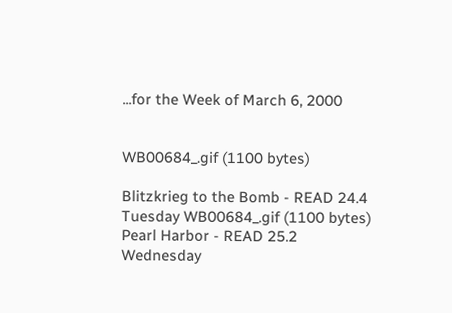...for the Week of March 6, 2000


WB00684_.gif (1100 bytes)

Blitzkrieg to the Bomb - READ 24.4
Tuesday WB00684_.gif (1100 bytes) Pearl Harbor - READ 25.2
Wednesday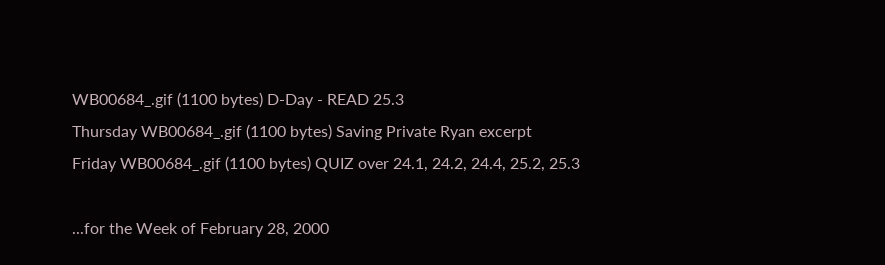WB00684_.gif (1100 bytes) D-Day - READ 25.3
Thursday WB00684_.gif (1100 bytes) Saving Private Ryan excerpt
Friday WB00684_.gif (1100 bytes) QUIZ over 24.1, 24.2, 24.4, 25.2, 25.3

...for the Week of February 28, 2000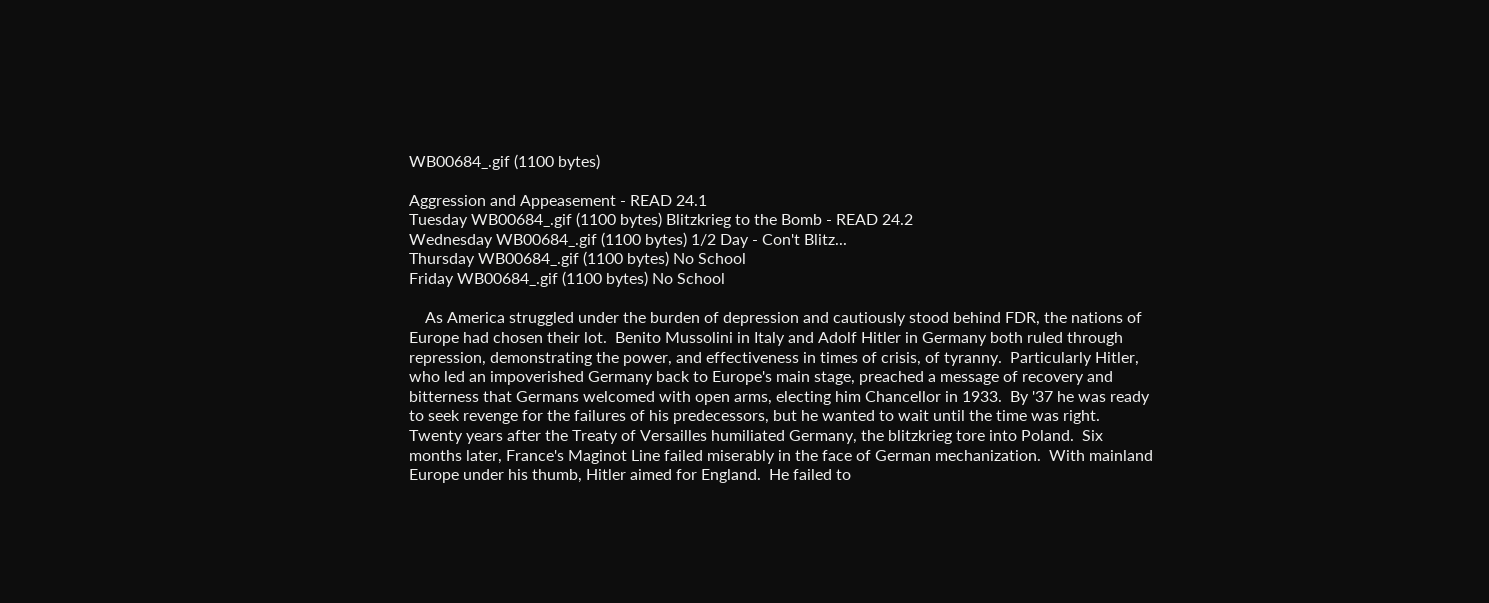WB00684_.gif (1100 bytes)

Aggression and Appeasement - READ 24.1
Tuesday WB00684_.gif (1100 bytes) Blitzkrieg to the Bomb - READ 24.2
Wednesday WB00684_.gif (1100 bytes) 1/2 Day - Con't Blitz...
Thursday WB00684_.gif (1100 bytes) No School
Friday WB00684_.gif (1100 bytes) No School

    As America struggled under the burden of depression and cautiously stood behind FDR, the nations of Europe had chosen their lot.  Benito Mussolini in Italy and Adolf Hitler in Germany both ruled through repression, demonstrating the power, and effectiveness in times of crisis, of tyranny.  Particularly Hitler, who led an impoverished Germany back to Europe's main stage, preached a message of recovery and bitterness that Germans welcomed with open arms, electing him Chancellor in 1933.  By '37 he was ready to seek revenge for the failures of his predecessors, but he wanted to wait until the time was right.  Twenty years after the Treaty of Versailles humiliated Germany, the blitzkrieg tore into Poland.  Six months later, France's Maginot Line failed miserably in the face of German mechanization.  With mainland Europe under his thumb, Hitler aimed for England.  He failed to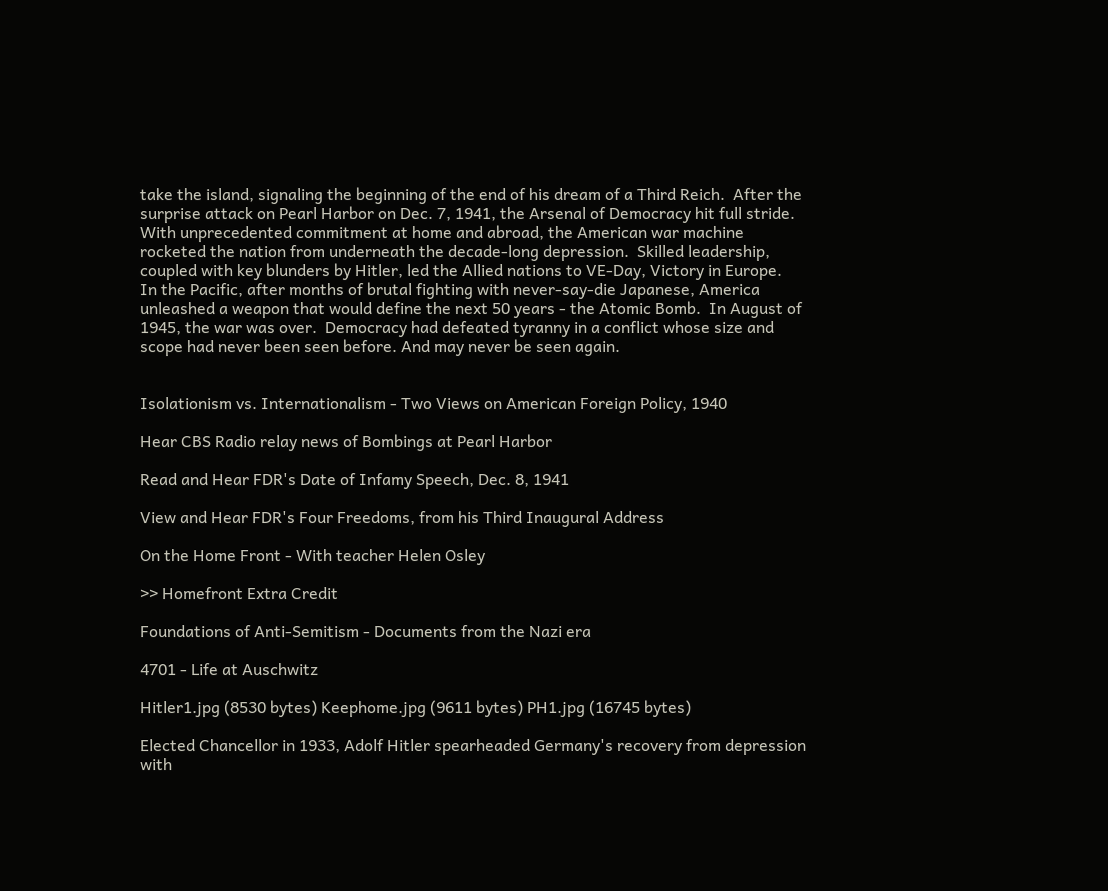take the island, signaling the beginning of the end of his dream of a Third Reich.  After the surprise attack on Pearl Harbor on Dec. 7, 1941, the Arsenal of Democracy hit full stride.  With unprecedented commitment at home and abroad, the American war machine rocketed the nation from underneath the decade-long depression.  Skilled leadership, coupled with key blunders by Hitler, led the Allied nations to VE-Day, Victory in Europe.   In the Pacific, after months of brutal fighting with never-say-die Japanese, America unleashed a weapon that would define the next 50 years - the Atomic Bomb.  In August of 1945, the war was over.  Democracy had defeated tyranny in a conflict whose size and scope had never been seen before. And may never be seen again.


Isolationism vs. Internationalism - Two Views on American Foreign Policy, 1940

Hear CBS Radio relay news of Bombings at Pearl Harbor

Read and Hear FDR's Date of Infamy Speech, Dec. 8, 1941

View and Hear FDR's Four Freedoms, from his Third Inaugural Address

On the Home Front - With teacher Helen Osley

>> Homefront Extra Credit

Foundations of Anti-Semitism - Documents from the Nazi era

4701 - Life at Auschwitz

Hitler1.jpg (8530 bytes) Keephome.jpg (9611 bytes) PH1.jpg (16745 bytes)

Elected Chancellor in 1933, Adolf Hitler spearheaded Germany's recovery from depression with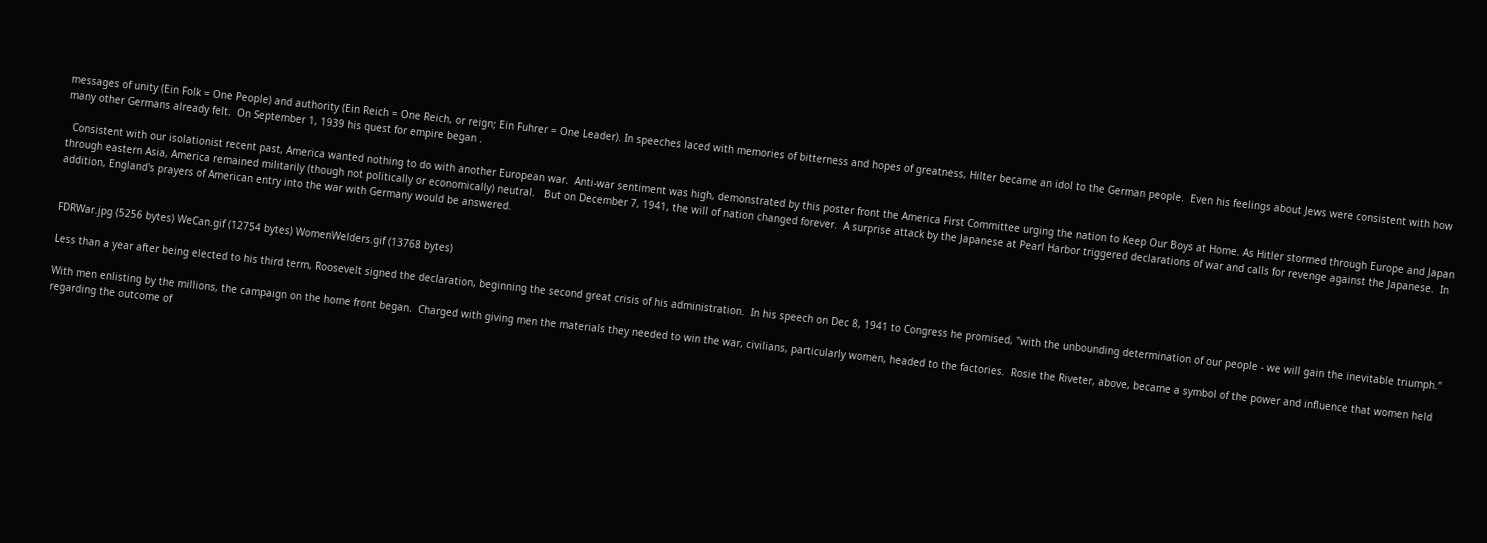messages of unity (Ein Folk = One People) and authority (Ein Reich = One Reich, or reign; Ein Fuhrer = One Leader). In speeches laced with memories of bitterness and hopes of greatness, Hilter became an idol to the German people.  Even his feelings about Jews were consistent with how many other Germans already felt.  On September 1, 1939 his quest for empire began .

  Consistent with our isolationist recent past, America wanted nothing to do with another European war.  Anti-war sentiment was high, demonstrated by this poster front the America First Committee urging the nation to Keep Our Boys at Home. As Hitler stormed through Europe and Japan through eastern Asia, America remained militarily (though not politically or economically) neutral.   But on December 7, 1941, the will of nation changed forever.  A surprise attack by the Japanese at Pearl Harbor triggered declarations of war and calls for revenge against the Japanese.  In addition, England's prayers of American entry into the war with Germany would be answered.


FDRWar.jpg (5256 bytes) WeCan.gif (12754 bytes) WomenWelders.gif (13768 bytes)

Less than a year after being elected to his third term, Roosevelt signed the declaration, beginning the second great crisis of his administration.  In his speech on Dec 8, 1941 to Congress he promised, "with the unbounding determination of our people - we will gain the inevitable triumph."

With men enlisting by the millions, the campaign on the home front began.  Charged with giving men the materials they needed to win the war, civilians, particularly women, headed to the factories.  Rosie the Riveter, above, became a symbol of the power and influence that women held regarding the outcome of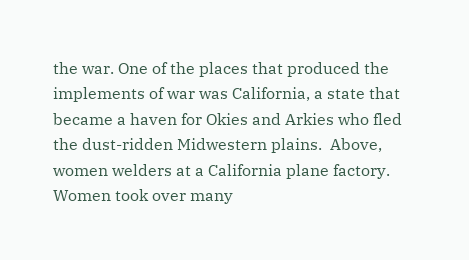the war. One of the places that produced the implements of war was California, a state that became a haven for Okies and Arkies who fled the dust-ridden Midwestern plains.  Above, women welders at a California plane factory.  Women took over many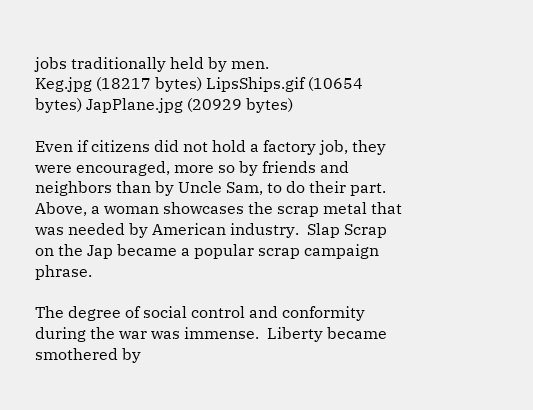jobs traditionally held by men.
Keg.jpg (18217 bytes) LipsShips.gif (10654 bytes) JapPlane.jpg (20929 bytes)

Even if citizens did not hold a factory job, they were encouraged, more so by friends and neighbors than by Uncle Sam, to do their part.  Above, a woman showcases the scrap metal that was needed by American industry.  Slap Scrap on the Jap became a popular scrap campaign phrase.

The degree of social control and conformity during the war was immense.  Liberty became smothered by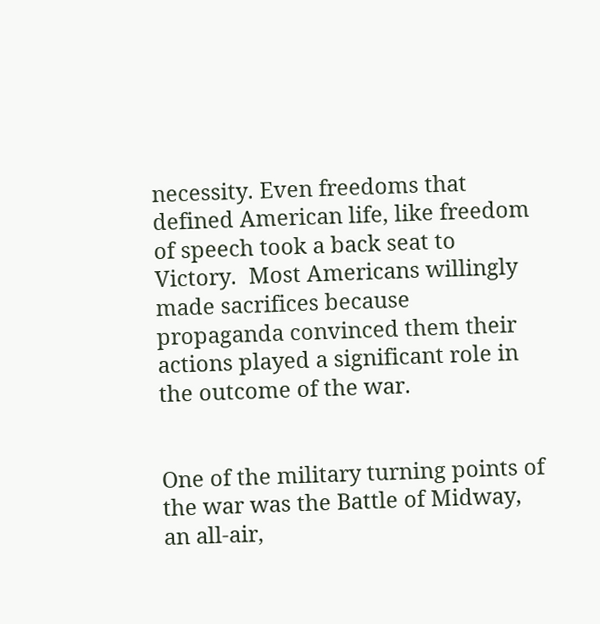necessity. Even freedoms that defined American life, like freedom of speech took a back seat to Victory.  Most Americans willingly made sacrifices because propaganda convinced them their actions played a significant role in the outcome of the war.


One of the military turning points of the war was the Battle of Midway, an all-air,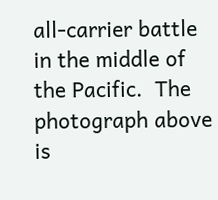all-carrier battle in the middle of the Pacific.  The photograph above is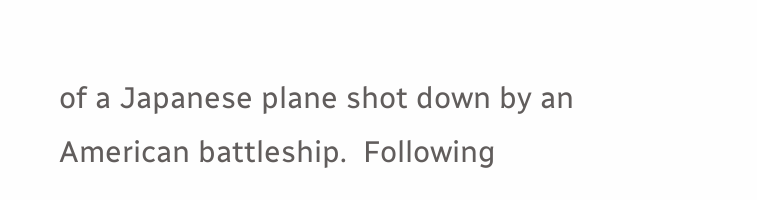of a Japanese plane shot down by an American battleship.  Following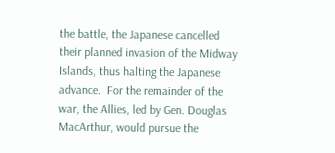the battle, the Japanese cancelled their planned invasion of the Midway Islands, thus halting the Japanese advance.  For the remainder of the war, the Allies, led by Gen. Douglas MacArthur, would pursue the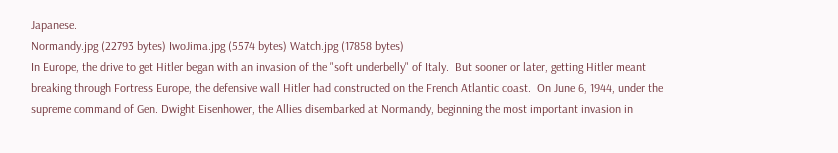Japanese.
Normandy.jpg (22793 bytes) IwoJima.jpg (5574 bytes) Watch.jpg (17858 bytes)
In Europe, the drive to get Hitler began with an invasion of the "soft underbelly" of Italy.  But sooner or later, getting Hitler meant breaking through Fortress Europe, the defensive wall Hitler had constructed on the French Atlantic coast.  On June 6, 1944, under the supreme command of Gen. Dwight Eisenhower, the Allies disembarked at Normandy, beginning the most important invasion in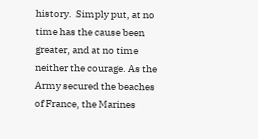history.  Simply put, at no time has the cause been greater, and at no time neither the courage. As the Army secured the beaches of France, the Marines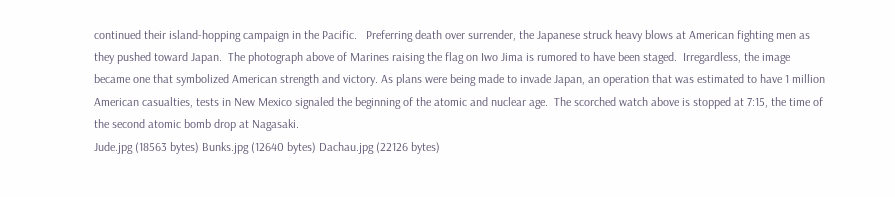continued their island-hopping campaign in the Pacific.   Preferring death over surrender, the Japanese struck heavy blows at American fighting men as they pushed toward Japan.  The photograph above of Marines raising the flag on Iwo Jima is rumored to have been staged.  Irregardless, the image became one that symbolized American strength and victory. As plans were being made to invade Japan, an operation that was estimated to have 1 million American casualties, tests in New Mexico signaled the beginning of the atomic and nuclear age.  The scorched watch above is stopped at 7:15, the time of the second atomic bomb drop at Nagasaki.
Jude.jpg (18563 bytes) Bunks.jpg (12640 bytes) Dachau.jpg (22126 bytes)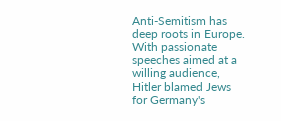Anti-Semitism has deep roots in Europe.  With passionate speeches aimed at a willing audience, Hitler blamed Jews for Germany's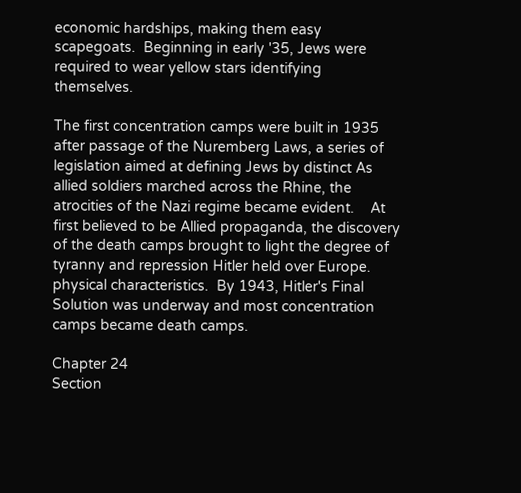economic hardships, making them easy scapegoats.  Beginning in early '35, Jews were required to wear yellow stars identifying themselves.

The first concentration camps were built in 1935 after passage of the Nuremberg Laws, a series of legislation aimed at defining Jews by distinct As allied soldiers marched across the Rhine, the atrocities of the Nazi regime became evident.    At first believed to be Allied propaganda, the discovery of the death camps brought to light the degree of tyranny and repression Hitler held over Europe. physical characteristics.  By 1943, Hitler's Final Solution was underway and most concentration camps became death camps.

Chapter 24
Section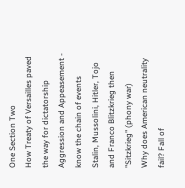One Section Two
How Treaty of Versailles paved the way for dictatorship Aggression and Appeasement - know the chain of events
Stalin, Mussolini, Hitler, Tojo and Franco Blitzkrieg then "Sitzkrieg" (phony war)
Why does American neutrality fail? Fall of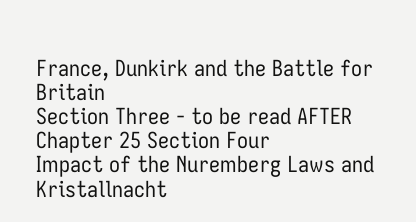France, Dunkirk and the Battle for Britain
Section Three - to be read AFTER Chapter 25 Section Four
Impact of the Nuremberg Laws and Kristallnacht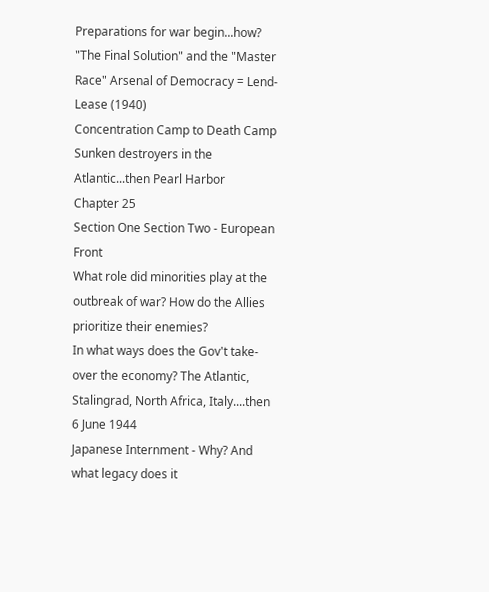Preparations for war begin...how?
"The Final Solution" and the "Master Race" Arsenal of Democracy = Lend-Lease (1940)
Concentration Camp to Death Camp Sunken destroyers in the Atlantic...then Pearl Harbor
Chapter 25
Section One Section Two - European Front
What role did minorities play at the outbreak of war? How do the Allies prioritize their enemies?
In what ways does the Gov't take-over the economy? The Atlantic, Stalingrad, North Africa, Italy....then 6 June 1944
Japanese Internment - Why? And what legacy does it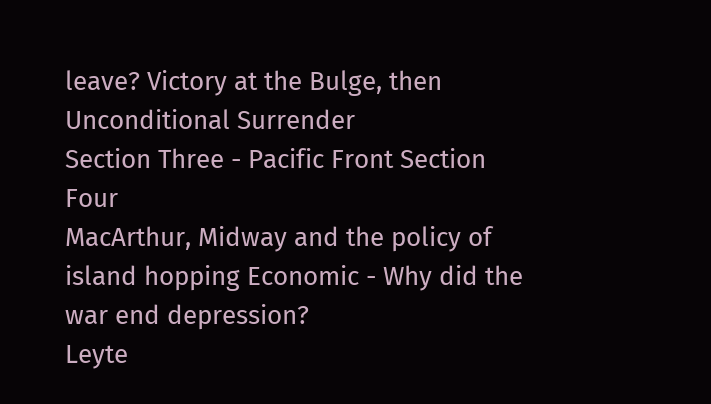leave? Victory at the Bulge, then Unconditional Surrender
Section Three - Pacific Front Section Four
MacArthur, Midway and the policy of island hopping Economic - Why did the war end depression?
Leyte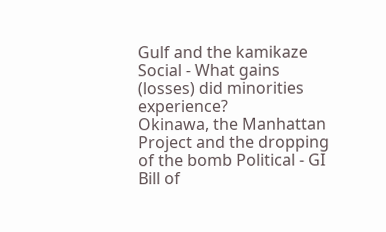Gulf and the kamikaze Social - What gains (losses) did minorities experience?
Okinawa, the Manhattan Project and the dropping of the bomb Political - GI Bill of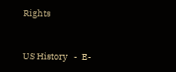Rights


US History   -  E-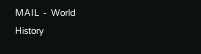MAIL  -  World History